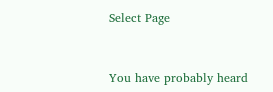Select Page



You have probably heard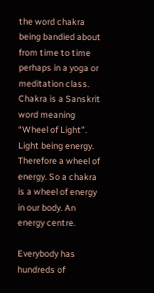the word chakra being bandied about from time to time perhaps in a yoga or meditation class. Chakra is a Sanskrit word meaning “Wheel of Light”.
Light being energy. Therefore a wheel of energy. So a chakra is a wheel of energy in our body. An energy centre.

Everybody has hundreds of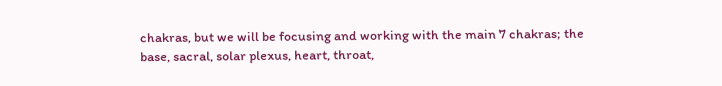chakras, but we will be focusing and working with the main 7 chakras; the base, sacral, solar plexus, heart, throat,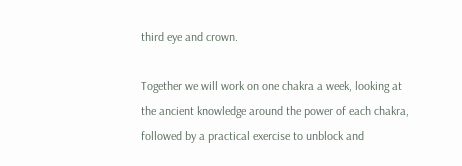third eye and crown.

Together we will work on one chakra a week, looking at the ancient knowledge around the power of each chakra, followed by a practical exercise to unblock and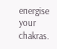energise your chakras.